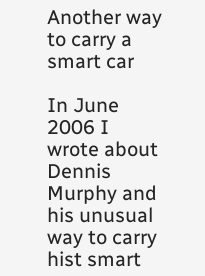Another way to carry a smart car

In June 2006 I wrote about Dennis Murphy and his unusual way to carry hist smart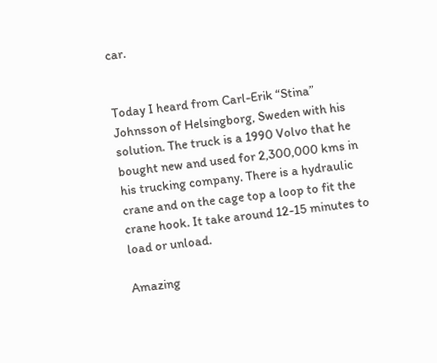car.


Today I heard from Carl-Erik “Stina” Johnsson of Helsingborg, Sweden with his solution. The truck is a 1990 Volvo that he bought new and used for 2,300,000 kms in his trucking company. There is a hydraulic crane and on the cage top a loop to fit the crane hook. It take around 12-15 minutes to load or unload.

Amazing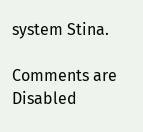system Stina.

Comments are Disabled